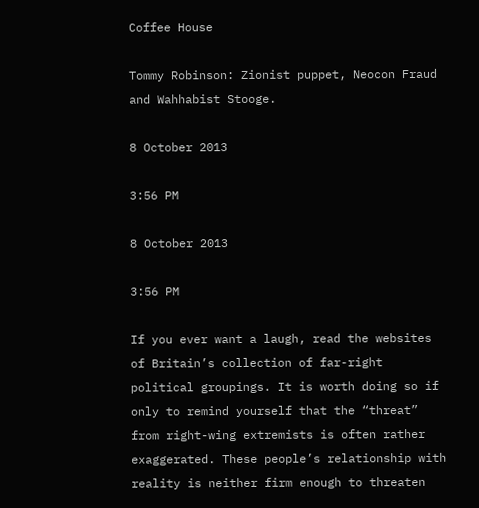Coffee House

Tommy Robinson: Zionist puppet, Neocon Fraud and Wahhabist Stooge.

8 October 2013

3:56 PM

8 October 2013

3:56 PM

If you ever want a laugh, read the websites of Britain’s collection of far-right political groupings. It is worth doing so if only to remind yourself that the “threat” from right-wing extremists is often rather exaggerated. These people’s relationship with reality is neither firm enough to threaten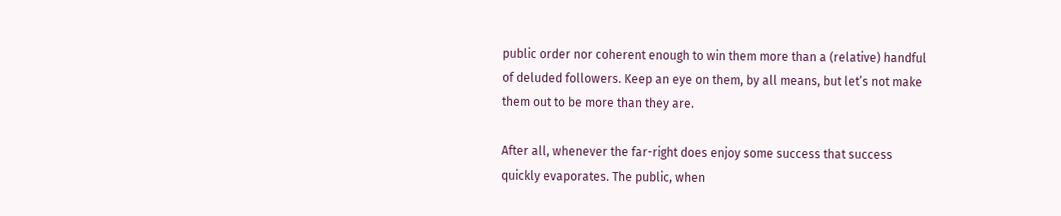public order nor coherent enough to win them more than a (relative) handful of deluded followers. Keep an eye on them, by all means, but let’s not make them out to be more than they are.

After all, whenever the far-right does enjoy some success that success quickly evaporates. The public, when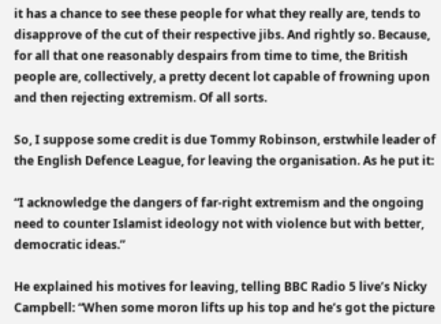it has a chance to see these people for what they really are, tends to disapprove of the cut of their respective jibs. And rightly so. Because, for all that one reasonably despairs from time to time, the British people are, collectively, a pretty decent lot capable of frowning upon and then rejecting extremism. Of all sorts.

So, I suppose some credit is due Tommy Robinson, erstwhile leader of the English Defence League, for leaving the organisation. As he put it:

“I acknowledge the dangers of far-right extremism and the ongoing need to counter Islamist ideology not with violence but with better, democratic ideas.”

He explained his motives for leaving, telling BBC Radio 5 live’s Nicky Campbell: “When some moron lifts up his top and he’s got the picture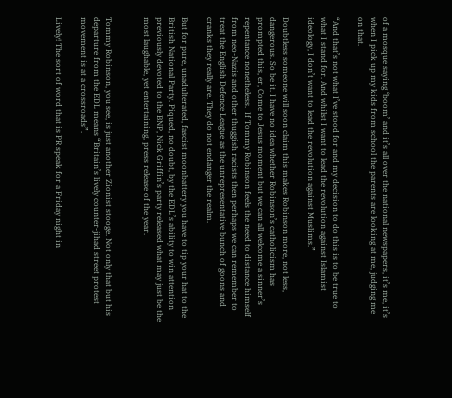of a mosque saying ‘boom’ and it’s all over the national newspapers, it’s me, it’s when I pick up my kids from school the parents are looking at me, judging me on that.

“And that’s not what I’ve stood for and my decision to do this is to be true to what I stand for. And whilst I want to lead the revolution against Islamist ideology, I don’t want to lead the revolution against Muslims.”

Doubtless someone will soon claim this makes Robinson more, not less, dangerous. So be it. I have no idea whether Robinson’s catholicism has prompted this, er, Come to Jesus moment but we can all welcome a sinner’s repentance nonetheless.  If Tommy Robinson feels the need to distance himself from neo-Nazis and other thuggish racists then perhaps we can remember to treat the English Defence League as the unrepresentative bunch of goons and cranks they really are. They do not endanger the realm.

But for pure, unadulterated, fascist moonbattery you have to tip your hat to the British National Party. Piqued, no doubt, by the EDL’s ability to win attention previously devoted to the BNP, Nick Griffin’s party released what may just be the most laughable, yet entertaining, press release of the year.


Tommy Robinson, you see, is just another Zionist stooge. Not only that but his departure from the EDL means “Britain’s lively counter-jihad street protest movement is at a crossroads”.

Lively! The sort of word that is PR speak for a Friday night in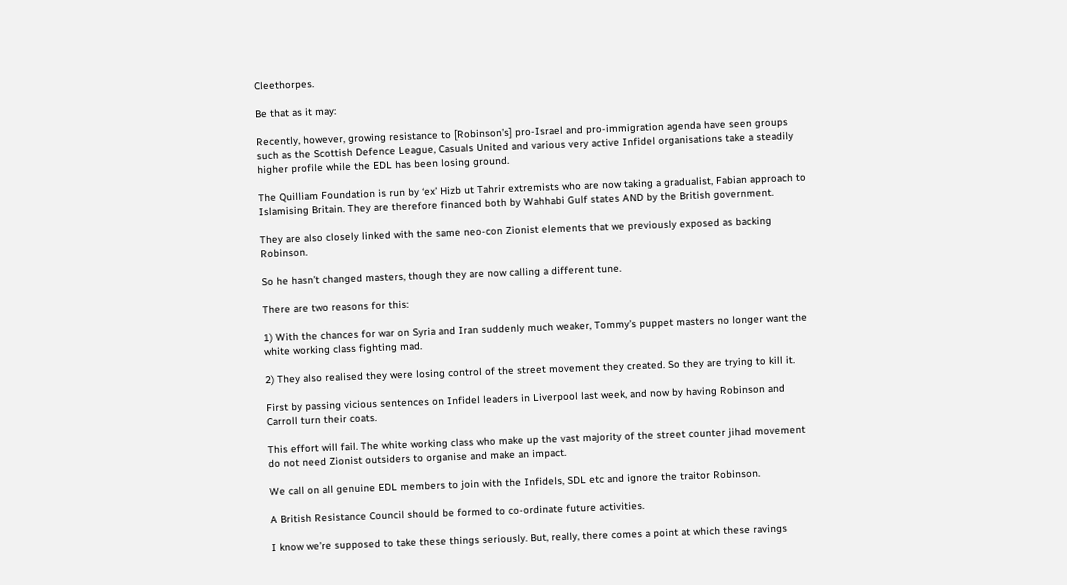Cleethorpes.

Be that as it may:

Recently, however, growing resistance to [Robinson’s] pro-Israel and pro-immigration agenda have seen groups such as the Scottish Defence League, Casuals United and various very active Infidel organisations take a steadily higher profile while the EDL has been losing ground.

The Quilliam Foundation is run by ‘ex’ Hizb ut Tahrir extremists who are now taking a gradualist, Fabian approach to Islamising Britain. They are therefore financed both by Wahhabi Gulf states AND by the British government.

They are also closely linked with the same neo-con Zionist elements that we previously exposed as backing Robinson.

So he hasn’t changed masters, though they are now calling a different tune.

There are two reasons for this:

1) With the chances for war on Syria and Iran suddenly much weaker, Tommy’s puppet masters no longer want the white working class fighting mad.

2) They also realised they were losing control of the street movement they created. So they are trying to kill it.

First by passing vicious sentences on Infidel leaders in Liverpool last week, and now by having Robinson and Carroll turn their coats.

This effort will fail. The white working class who make up the vast majority of the street counter jihad movement do not need Zionist outsiders to organise and make an impact.

We call on all genuine EDL members to join with the Infidels, SDL etc and ignore the traitor Robinson.

A British Resistance Council should be formed to co-ordinate future activities.

I know we’re supposed to take these things seriously. But, really, there comes a point at which these ravings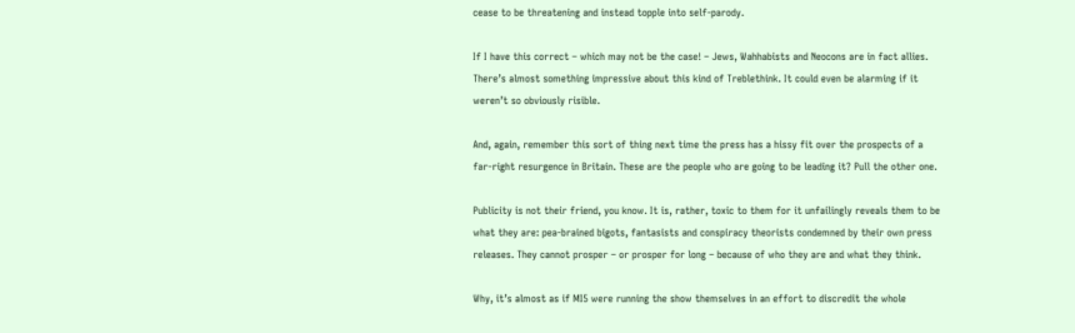cease to be threatening and instead topple into self-parody.

If I have this correct – which may not be the case! – Jews, Wahhabists and Neocons are in fact allies. There’s almost something impressive about this kind of Treblethink. It could even be alarming if it weren’t so obviously risible.

And, again, remember this sort of thing next time the press has a hissy fit over the prospects of a far-right resurgence in Britain. These are the people who are going to be leading it? Pull the other one.

Publicity is not their friend, you know. It is, rather, toxic to them for it unfailingly reveals them to be what they are: pea-brained bigots, fantasists and conspiracy theorists condemned by their own press releases. They cannot prosper – or prosper for long – because of who they are and what they think.

Why, it’s almost as if MI5 were running the show themselves in an effort to discredit the whole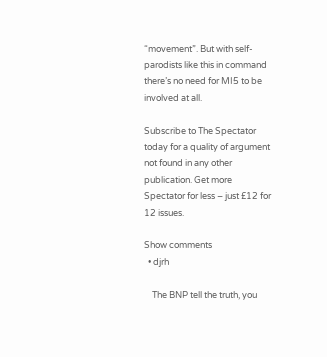“movement”. But with self-parodists like this in command there’s no need for MI5 to be involved at all.

Subscribe to The Spectator today for a quality of argument not found in any other publication. Get more Spectator for less – just £12 for 12 issues.

Show comments
  • djrh

    The BNP tell the truth, you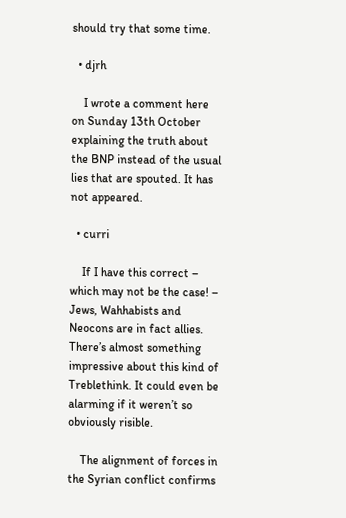should try that some time.

  • djrh

    I wrote a comment here on Sunday 13th October explaining the truth about the BNP instead of the usual lies that are spouted. It has not appeared.

  • curri

    If I have this correct – which may not be the case! – Jews, Wahhabists and Neocons are in fact allies. There’s almost something impressive about this kind of Treblethink. It could even be alarming if it weren’t so obviously risible.

    The alignment of forces in the Syrian conflict confirms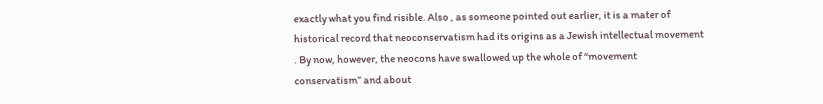exactly what you find risible. Also , as someone pointed out earlier, it is a mater of historical record that neoconservatism had its origins as a Jewish intellectual movement . By now, however, the neocons have swallowed up the whole of “movement conservatism” and about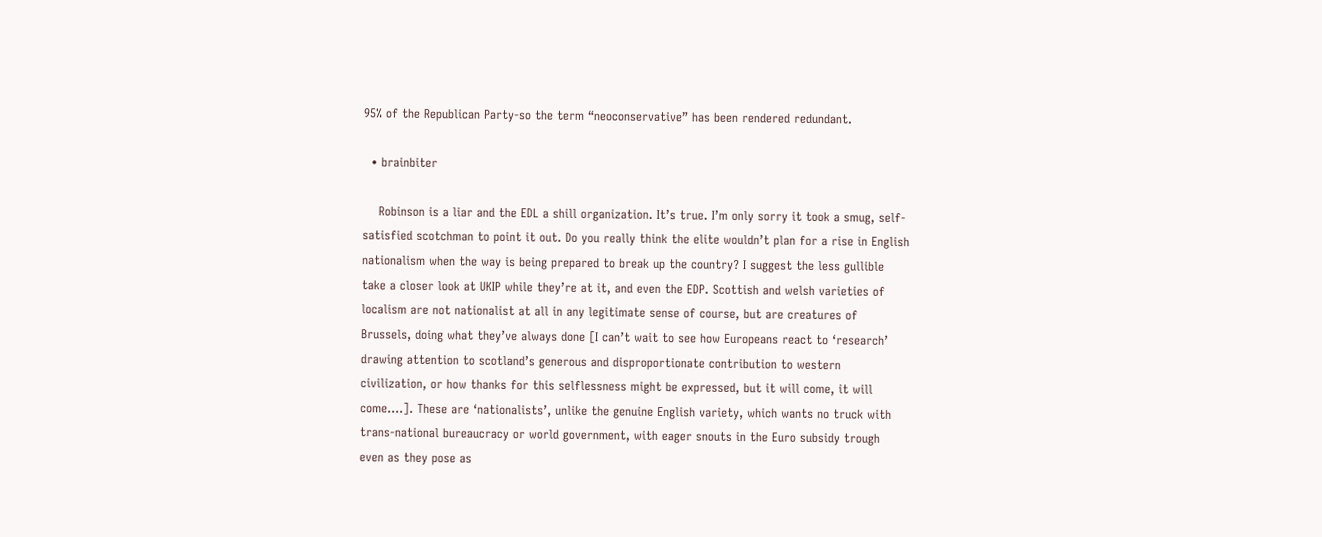95% of the Republican Party-so the term “neoconservative” has been rendered redundant.

  • brainbiter

    Robinson is a liar and the EDL a shill organization. It’s true. I’m only sorry it took a smug, self-satisfied scotchman to point it out. Do you really think the elite wouldn’t plan for a rise in English nationalism when the way is being prepared to break up the country? I suggest the less gullible take a closer look at UKIP while they’re at it, and even the EDP. Scottish and welsh varieties of localism are not nationalist at all in any legitimate sense of course, but are creatures of Brussels, doing what they’ve always done [I can’t wait to see how Europeans react to ‘research’ drawing attention to scotland’s generous and disproportionate contribution to western civilization, or how thanks for this selflessness might be expressed, but it will come, it will come….]. These are ‘nationalists’, unlike the genuine English variety, which wants no truck with trans-national bureaucracy or world government, with eager snouts in the Euro subsidy trough even as they pose as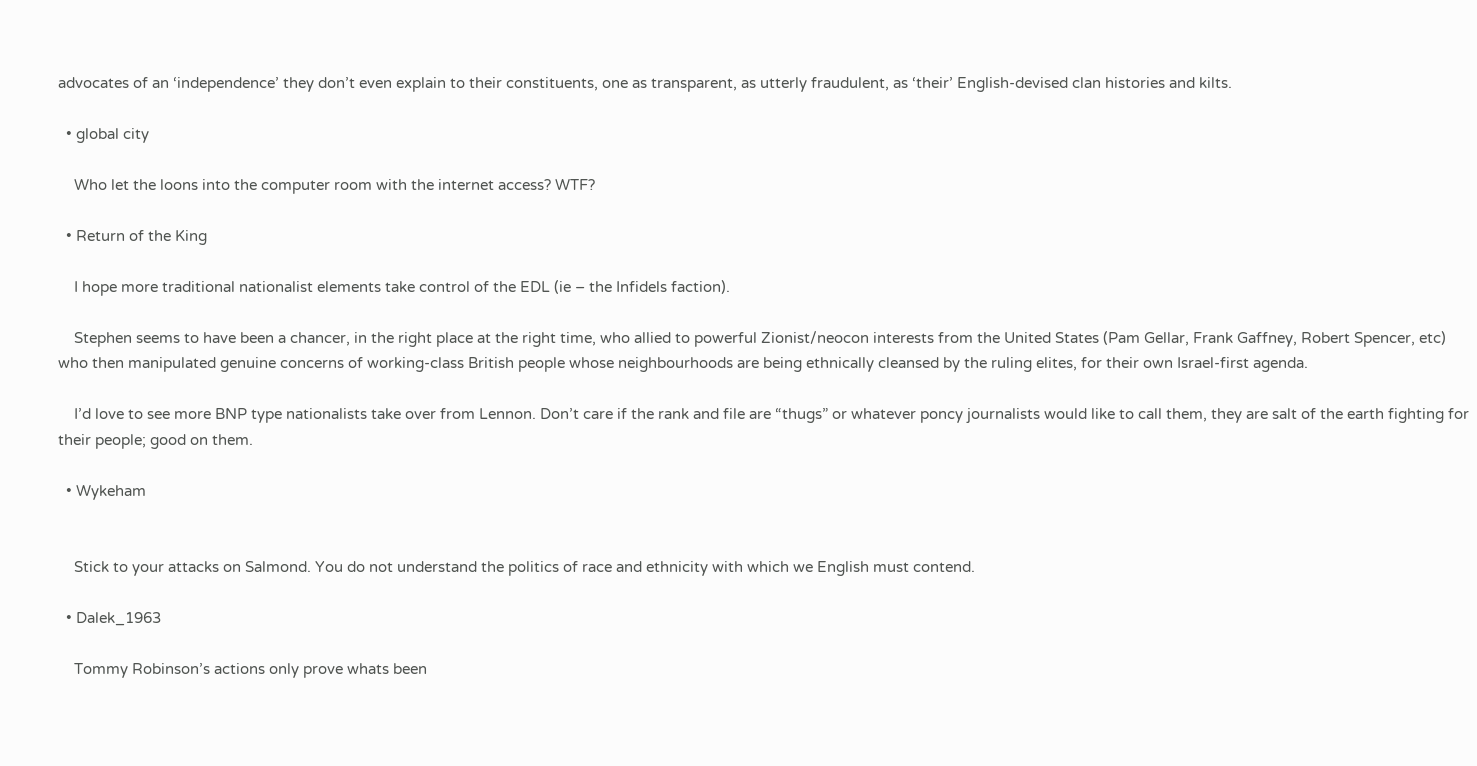advocates of an ‘independence’ they don’t even explain to their constituents, one as transparent, as utterly fraudulent, as ‘their’ English-devised clan histories and kilts.

  • global city

    Who let the loons into the computer room with the internet access? WTF?

  • Return of the King

    I hope more traditional nationalist elements take control of the EDL (ie – the Infidels faction).

    Stephen seems to have been a chancer, in the right place at the right time, who allied to powerful Zionist/neocon interests from the United States (Pam Gellar, Frank Gaffney, Robert Spencer, etc) who then manipulated genuine concerns of working-class British people whose neighbourhoods are being ethnically cleansed by the ruling elites, for their own Israel-first agenda.

    I’d love to see more BNP type nationalists take over from Lennon. Don’t care if the rank and file are “thugs” or whatever poncy journalists would like to call them, they are salt of the earth fighting for their people; good on them.

  • Wykeham


    Stick to your attacks on Salmond. You do not understand the politics of race and ethnicity with which we English must contend.

  • Dalek_1963

    Tommy Robinson’s actions only prove whats been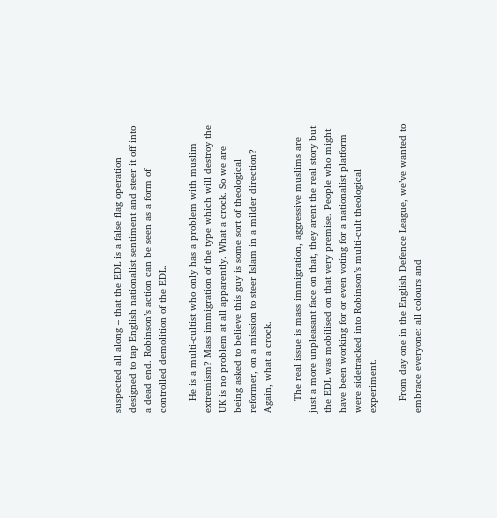suspected all along – that the EDL is a false flag operation designed to tap English nationalist sentiment and steer it off into a dead end. Robinson’s action can be seen as a form of controlled demolition of the EDL.

    He is a multi-cultist who only has a problem with muslim extremism? Mass immigration of the type which will destroy the UK is no problem at all apparently. What a crock. So we are being asked to believe this guy is some sort of theological reformer, on a mission to steer Islam in a milder direction? Again, what a crock.

    The real issue is mass immigration, aggressive muslims are just a more unpleasant face on that, they arent the real story but the EDL was mobilised on that very premise. People who might have been working for or even voting for a nationalist platform were sidetracked into Robinson’s multi-cult theological experiment.

    From day one in the English Defence League, we’ve wanted to embrace everyone: all colours and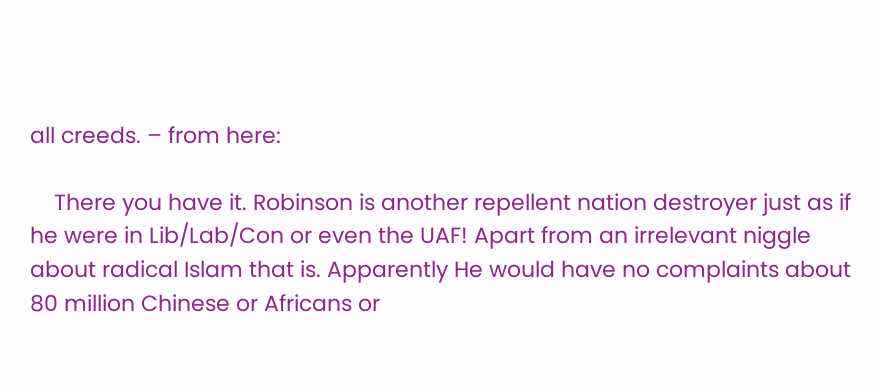all creeds. – from here:

    There you have it. Robinson is another repellent nation destroyer just as if he were in Lib/Lab/Con or even the UAF! Apart from an irrelevant niggle about radical Islam that is. Apparently He would have no complaints about 80 million Chinese or Africans or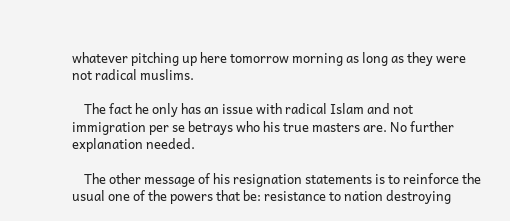whatever pitching up here tomorrow morning as long as they were not radical muslims.

    The fact he only has an issue with radical Islam and not immigration per se betrays who his true masters are. No further explanation needed.

    The other message of his resignation statements is to reinforce the usual one of the powers that be: resistance to nation destroying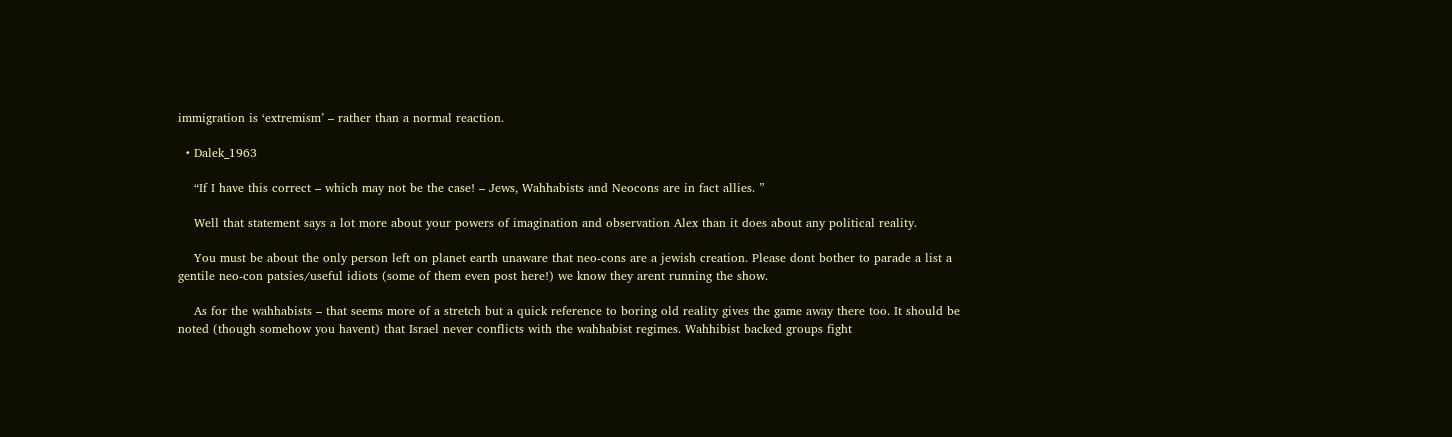immigration is ‘extremism’ – rather than a normal reaction.

  • Dalek_1963

    “If I have this correct – which may not be the case! – Jews, Wahhabists and Neocons are in fact allies. ”

    Well that statement says a lot more about your powers of imagination and observation Alex than it does about any political reality.

    You must be about the only person left on planet earth unaware that neo-cons are a jewish creation. Please dont bother to parade a list a gentile neo-con patsies/useful idiots (some of them even post here!) we know they arent running the show.

    As for the wahhabists – that seems more of a stretch but a quick reference to boring old reality gives the game away there too. It should be noted (though somehow you havent) that Israel never conflicts with the wahhabist regimes. Wahhibist backed groups fight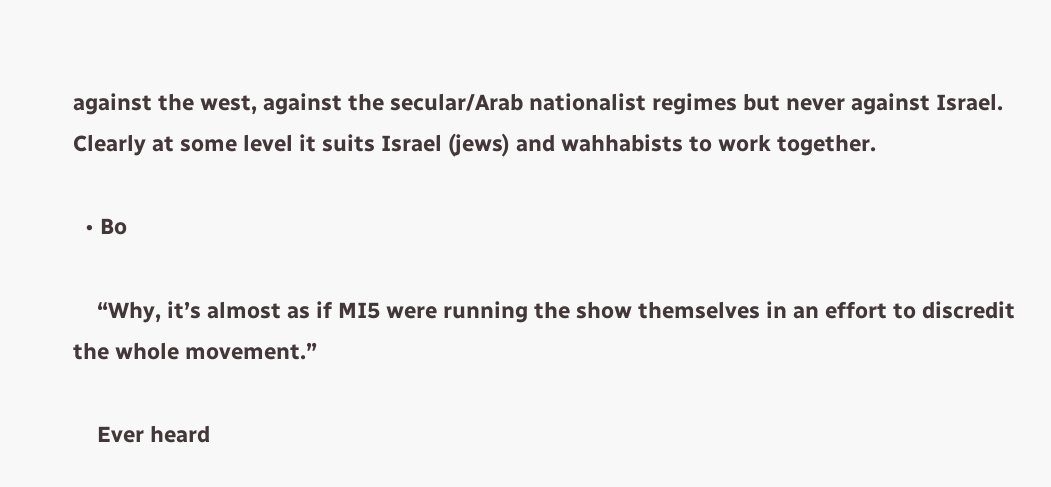against the west, against the secular/Arab nationalist regimes but never against Israel. Clearly at some level it suits Israel (jews) and wahhabists to work together.

  • Bo

    “Why, it’s almost as if MI5 were running the show themselves in an effort to discredit the whole movement.”

    Ever heard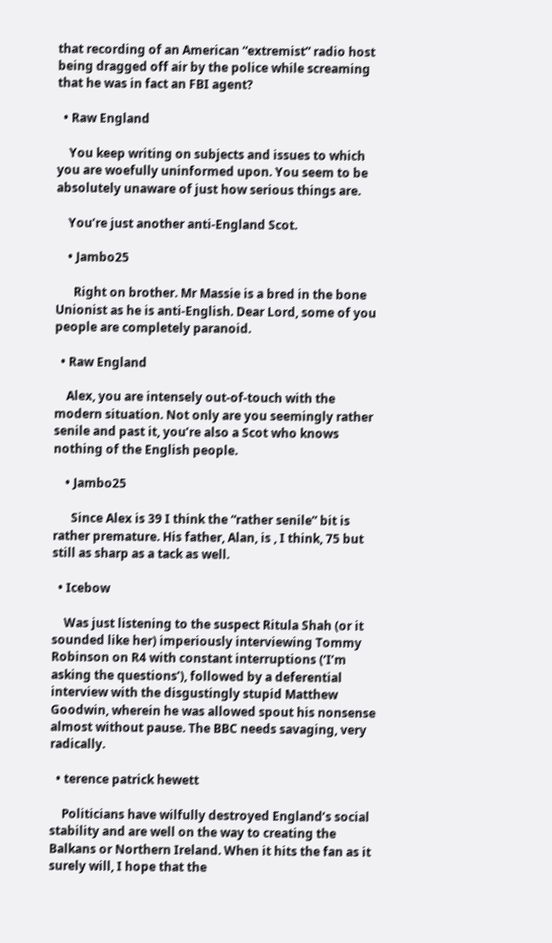that recording of an American “extremist” radio host being dragged off air by the police while screaming that he was in fact an FBI agent?

  • Raw England

    You keep writing on subjects and issues to which you are woefully uninformed upon. You seem to be absolutely unaware of just how serious things are.

    You’re just another anti-England Scot.

    • Jambo25

      Right on brother. Mr Massie is a bred in the bone Unionist as he is anti-English. Dear Lord, some of you people are completely paranoid.

  • Raw England

    Alex, you are intensely out-of-touch with the modern situation. Not only are you seemingly rather senile and past it, you’re also a Scot who knows nothing of the English people.

    • Jambo25

      Since Alex is 39 I think the “rather senile” bit is rather premature. His father, Alan, is , I think, 75 but still as sharp as a tack as well.

  • Icebow

    Was just listening to the suspect Ritula Shah (or it sounded like her) imperiously interviewing Tommy Robinson on R4 with constant interruptions (‘I’m asking the questions’), followed by a deferential interview with the disgustingly stupid Matthew Goodwin, wherein he was allowed spout his nonsense almost without pause. The BBC needs savaging, very radically.

  • terence patrick hewett

    Politicians have wilfully destroyed England’s social stability and are well on the way to creating the Balkans or Northern Ireland. When it hits the fan as it surely will, I hope that the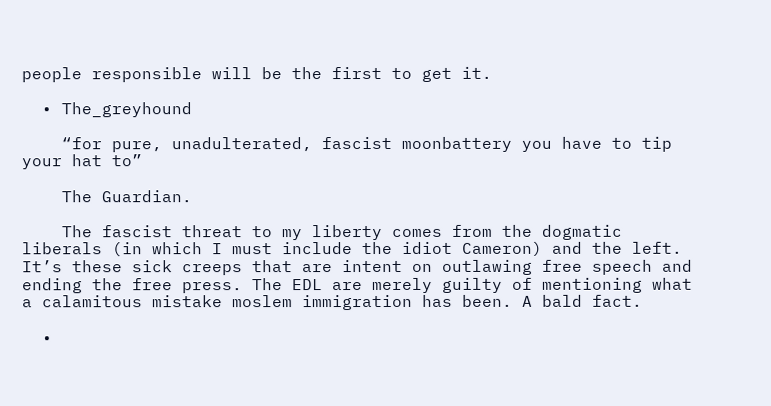people responsible will be the first to get it.

  • The_greyhound

    “for pure, unadulterated, fascist moonbattery you have to tip your hat to”

    The Guardian.

    The fascist threat to my liberty comes from the dogmatic liberals (in which I must include the idiot Cameron) and the left. It’s these sick creeps that are intent on outlawing free speech and ending the free press. The EDL are merely guilty of mentioning what a calamitous mistake moslem immigration has been. A bald fact.

  •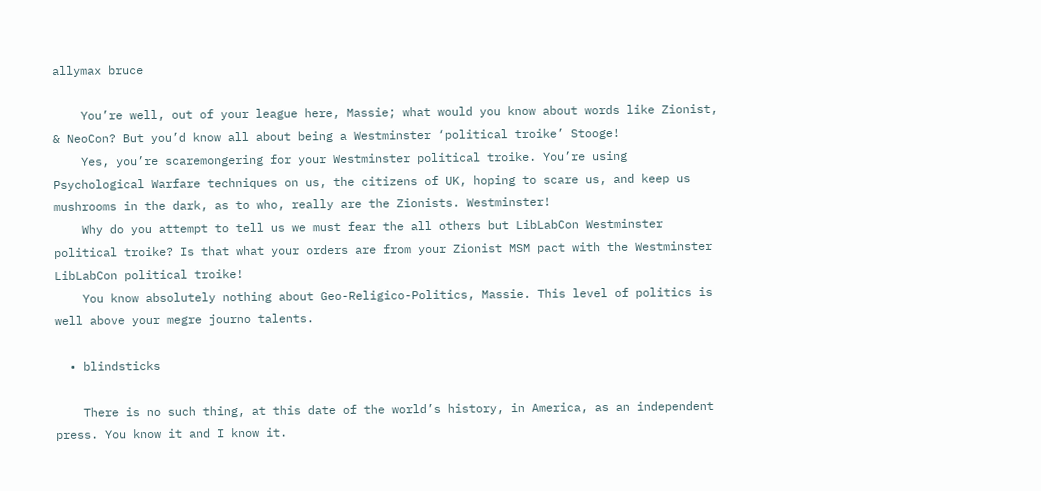allymax bruce

    You’re well, out of your league here, Massie; what would you know about words like Zionist, & NeoCon? But you’d know all about being a Westminster ‘political troike’ Stooge!
    Yes, you’re scaremongering for your Westminster political troike. You’re using Psychological Warfare techniques on us, the citizens of UK, hoping to scare us, and keep us mushrooms in the dark, as to who, really are the Zionists. Westminster!
    Why do you attempt to tell us we must fear the all others but LibLabCon Westminster political troike? Is that what your orders are from your Zionist MSM pact with the Westminster LibLabCon political troike!
    You know absolutely nothing about Geo-Religico-Politics, Massie. This level of politics is well above your megre journo talents.

  • blindsticks

    There is no such thing, at this date of the world’s history, in America, as an independent press. You know it and I know it.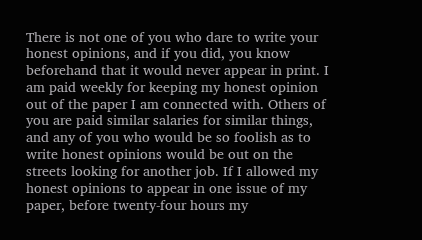There is not one of you who dare to write your honest opinions, and if you did, you know beforehand that it would never appear in print. I am paid weekly for keeping my honest opinion out of the paper I am connected with. Others of you are paid similar salaries for similar things, and any of you who would be so foolish as to write honest opinions would be out on the streets looking for another job. If I allowed my honest opinions to appear in one issue of my paper, before twenty-four hours my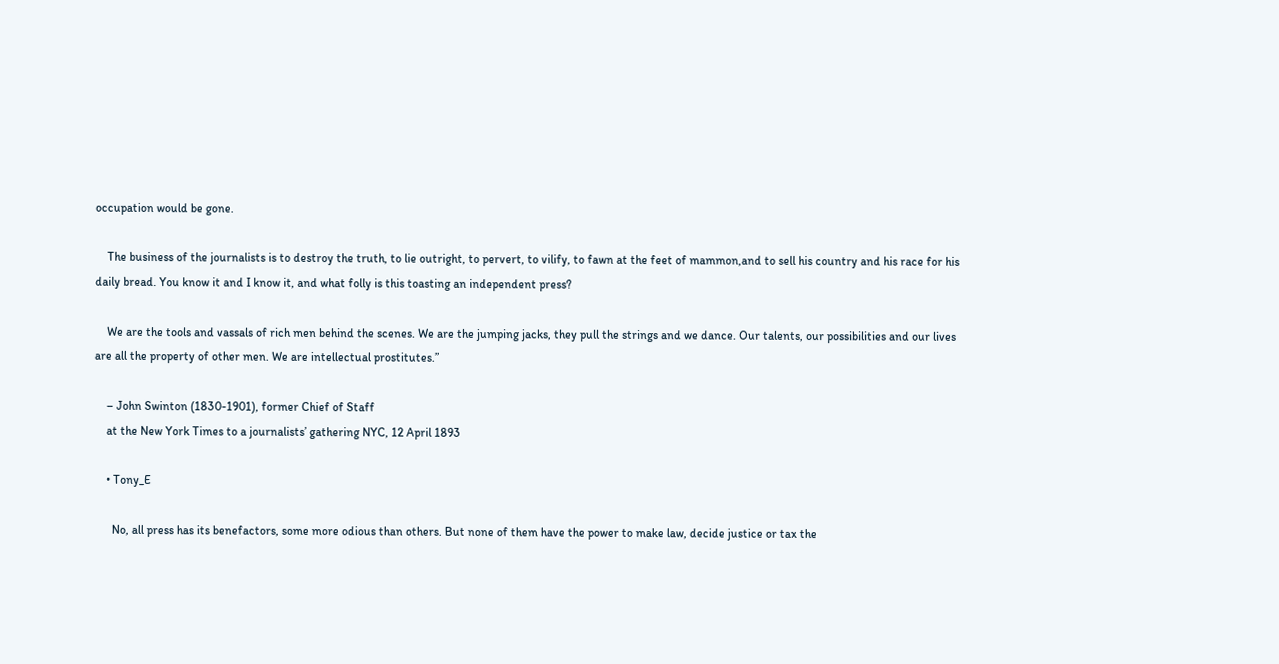occupation would be gone.

    The business of the journalists is to destroy the truth, to lie outright, to pervert, to vilify, to fawn at the feet of mammon,and to sell his country and his race for his daily bread. You know it and I know it, and what folly is this toasting an independent press?

    We are the tools and vassals of rich men behind the scenes. We are the jumping jacks, they pull the strings and we dance. Our talents, our possibilities and our lives are all the property of other men. We are intellectual prostitutes.”

    – John Swinton (1830-1901), former Chief of Staff
    at the New York Times to a journalists’ gathering NYC, 12 April 1893

    • Tony_E

      No, all press has its benefactors, some more odious than others. But none of them have the power to make law, decide justice or tax the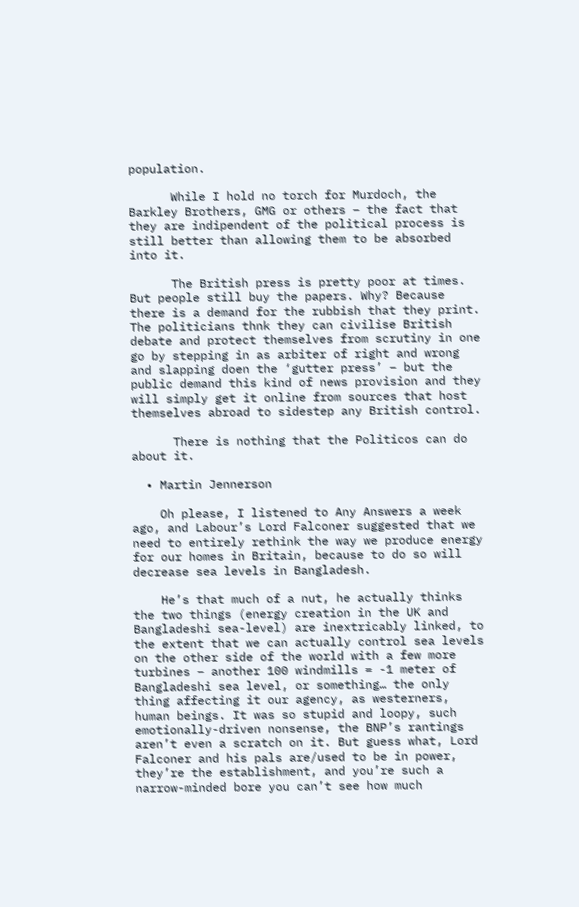population.

      While I hold no torch for Murdoch, the Barkley Brothers, GMG or others – the fact that they are indipendent of the political process is still better than allowing them to be absorbed into it.

      The British press is pretty poor at times. But people still buy the papers. Why? Because there is a demand for the rubbish that they print. The politicians thnk they can civilise British debate and protect themselves from scrutiny in one go by stepping in as arbiter of right and wrong and slapping doen the ‘gutter press’ – but the public demand this kind of news provision and they will simply get it online from sources that host themselves abroad to sidestep any British control.

      There is nothing that the Politicos can do about it.

  • Martin Jennerson

    Oh please, I listened to Any Answers a week ago, and Labour’s Lord Falconer suggested that we need to entirely rethink the way we produce energy for our homes in Britain, because to do so will decrease sea levels in Bangladesh.

    He’s that much of a nut, he actually thinks the two things (energy creation in the UK and Bangladeshi sea-level) are inextricably linked, to the extent that we can actually control sea levels on the other side of the world with a few more turbines – another 100 windmills = -1 meter of Bangladeshi sea level, or something… the only thing affecting it our agency, as westerners, human beings. It was so stupid and loopy, such emotionally-driven nonsense, the BNP’s rantings aren’t even a scratch on it. But guess what, Lord Falconer and his pals are/used to be in power, they’re the establishment, and you’re such a narrow-minded bore you can’t see how much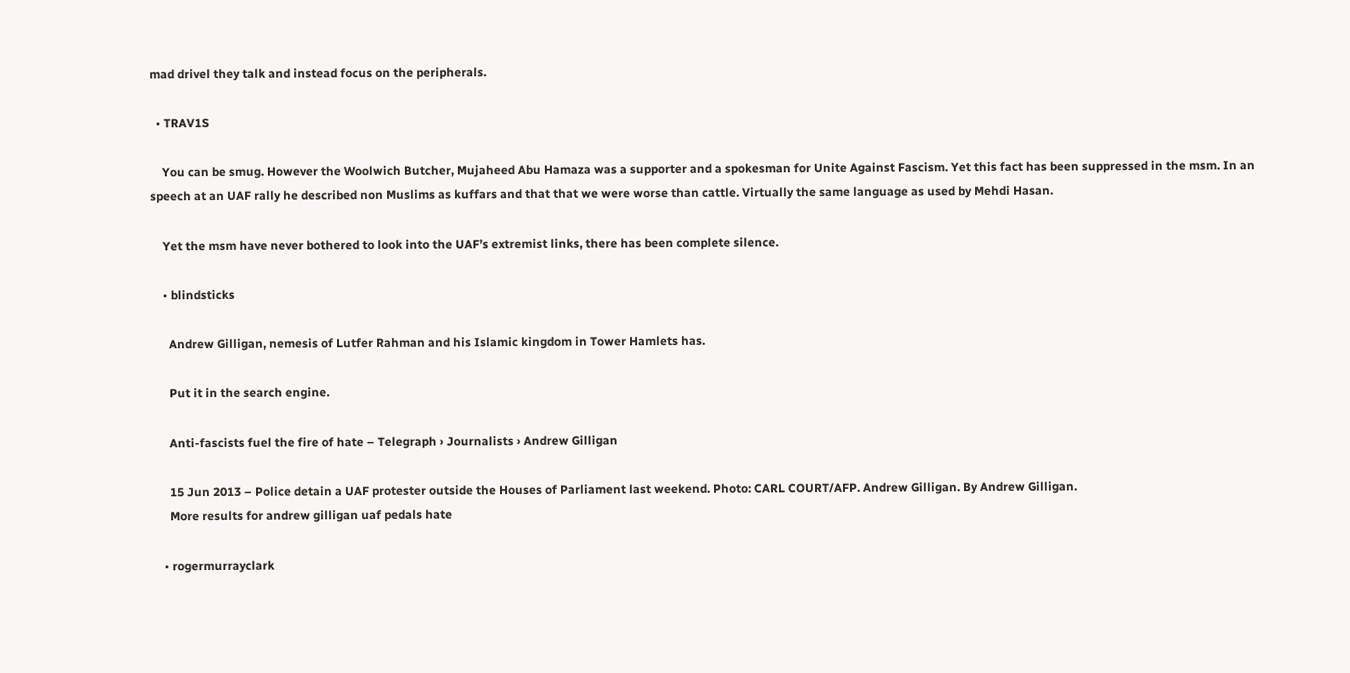mad drivel they talk and instead focus on the peripherals.

  • TRAV1S

    You can be smug. However the Woolwich Butcher, Mujaheed Abu Hamaza was a supporter and a spokesman for Unite Against Fascism. Yet this fact has been suppressed in the msm. In an speech at an UAF rally he described non Muslims as kuffars and that that we were worse than cattle. Virtually the same language as used by Mehdi Hasan.

    Yet the msm have never bothered to look into the UAF’s extremist links, there has been complete silence.

    • blindsticks

      Andrew Gilligan, nemesis of Lutfer Rahman and his Islamic kingdom in Tower Hamlets has.

      Put it in the search engine.

      Anti-fascists fuel the fire of hate – Telegraph › Journalists › Andrew Gilligan

      15 Jun 2013 – Police detain a UAF protester outside the Houses of Parliament last weekend. Photo: CARL COURT/AFP. Andrew Gilligan. By Andrew Gilligan.
      More results for andrew gilligan uaf pedals hate

    • rogermurrayclark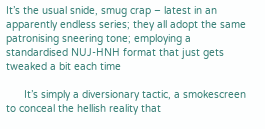It’s the usual snide, smug crap – latest in an apparently endless series; they all adopt the same patronising sneering tone; employing a standardised NUJ-HNH format that just gets tweaked a bit each time

      It’s simply a diversionary tactic, a smokescreen to conceal the hellish reality that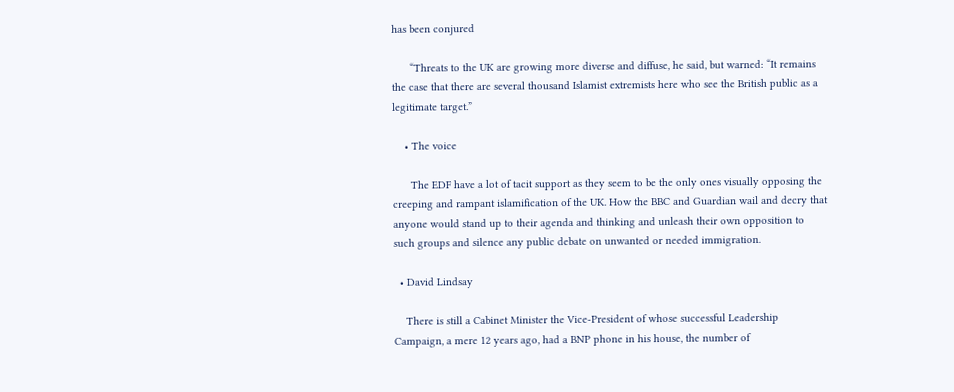has been conjured

      “Threats to the UK are growing more diverse and diffuse, he said, but warned: “It remains the case that there are several thousand Islamist extremists here who see the British public as a legitimate target.”

    • The voice

      The EDF have a lot of tacit support as they seem to be the only ones visually opposing the creeping and rampant islamification of the UK. How the BBC and Guardian wail and decry that anyone would stand up to their agenda and thinking and unleash their own opposition to such groups and silence any public debate on unwanted or needed immigration.

  • David Lindsay

    There is still a Cabinet Minister the Vice-President of whose successful Leadership Campaign, a mere 12 years ago, had a BNP phone in his house, the number of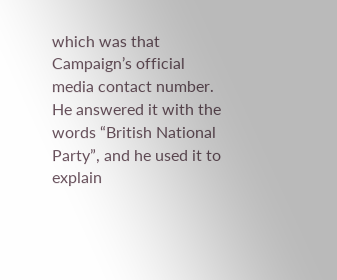which was that Campaign’s official media contact number. He answered it with the words “British National Party”, and he used it to explain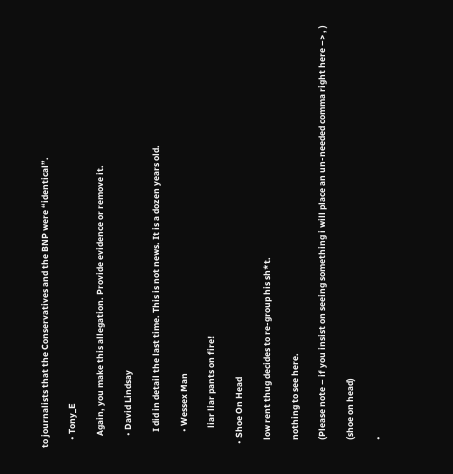to journalists that the Conservatives and the BNP were “identical”.

    • Tony_E

      Again, you make this allegation. Provide evidence or remove it.

      • David Lindsay

        I did in detail the last time. This is not news. It is a dozen years old.

        • Wessex Man

          liar liar pants on fire!

  • Shoe On Head

    low rent thug decides to re-group his sh*t.

    nothing to see here.

    (Please note – if you insist on seeing something i will place an un-needed comma right here –> , )

    (shoe on head)

    •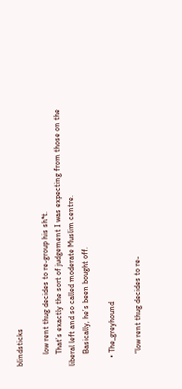blindsticks

      low rent thug decides to re-group his sh*t.
      That’s exactly the sort of judgement I was expecting from those on the liberal left and so called moderate Muslim centre.
      Basically, he’s been bought off.

    • The_greyhound

      “low rent thug decides to re-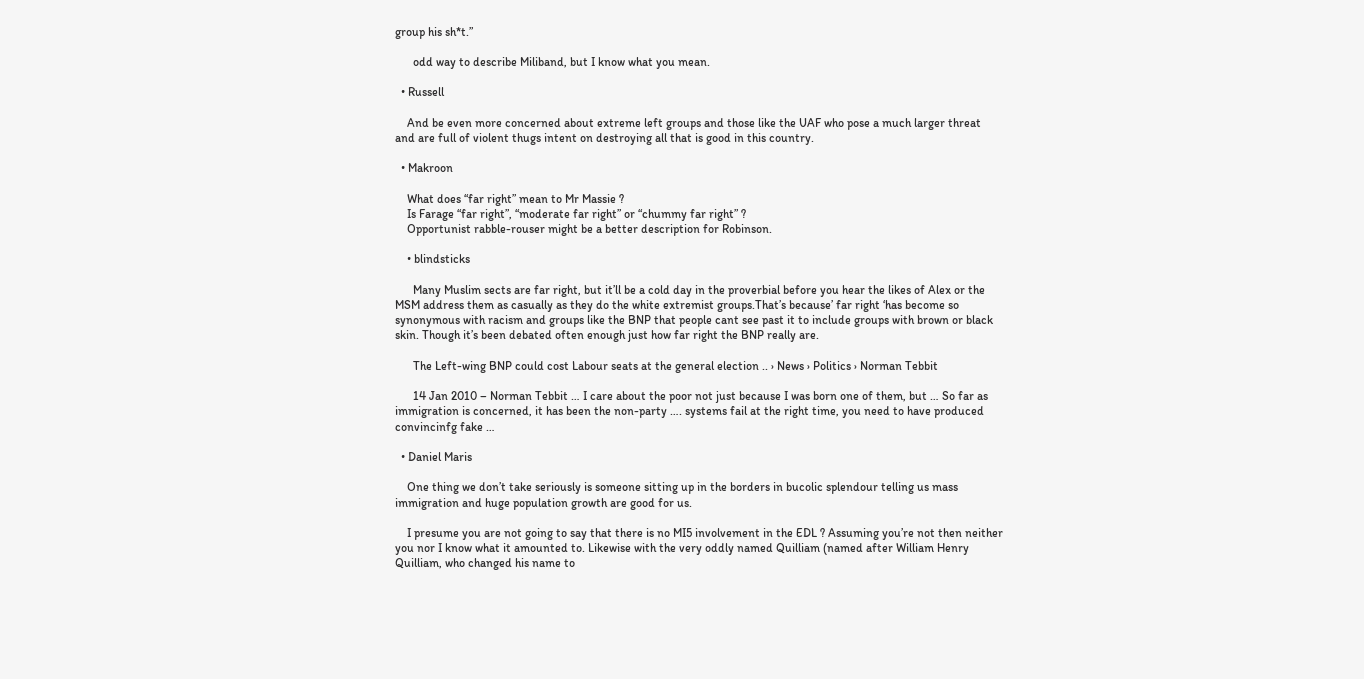group his sh*t.”

      odd way to describe Miliband, but I know what you mean.

  • Russell

    And be even more concerned about extreme left groups and those like the UAF who pose a much larger threat and are full of violent thugs intent on destroying all that is good in this country.

  • Makroon

    What does “far right” mean to Mr Massie ?
    Is Farage “far right”, “moderate far right” or “chummy far right” ?
    Opportunist rabble-rouser might be a better description for Robinson.

    • blindsticks

      Many Muslim sects are far right, but it’ll be a cold day in the proverbial before you hear the likes of Alex or the MSM address them as casually as they do the white extremist groups.That’s because’ far right ‘has become so synonymous with racism and groups like the BNP that people cant see past it to include groups with brown or black skin. Though it’s been debated often enough just how far right the BNP really are.

      The Left-wing BNP could cost Labour seats at the general election .. › News › Politics › Norman Tebbit

      14 Jan 2010 – Norman Tebbit … I care about the poor not just because I was born one of them, but … So far as immigration is concerned, it has been the non-party …. systems fail at the right time, you need to have produced convincinfg fake …

  • Daniel Maris

    One thing we don’t take seriously is someone sitting up in the borders in bucolic splendour telling us mass immigration and huge population growth are good for us.

    I presume you are not going to say that there is no MI5 involvement in the EDL ? Assuming you’re not then neither you nor I know what it amounted to. Likewise with the very oddly named Quilliam (named after William Henry Quilliam, who changed his name to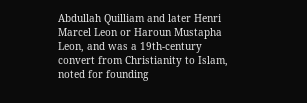Abdullah Quilliam and later Henri Marcel Leon or Haroun Mustapha Leon, and was a 19th-century convert from Christianity to Islam, noted for founding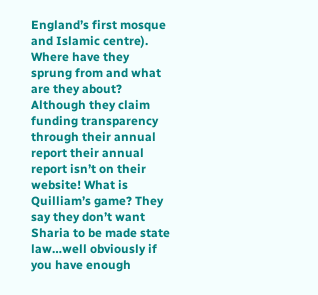England’s first mosque and Islamic centre). Where have they sprung from and what are they about? Although they claim funding transparency through their annual report their annual report isn’t on their website! What is Quilliam’s game? They say they don’t want Sharia to be made state law…well obviously if you have enough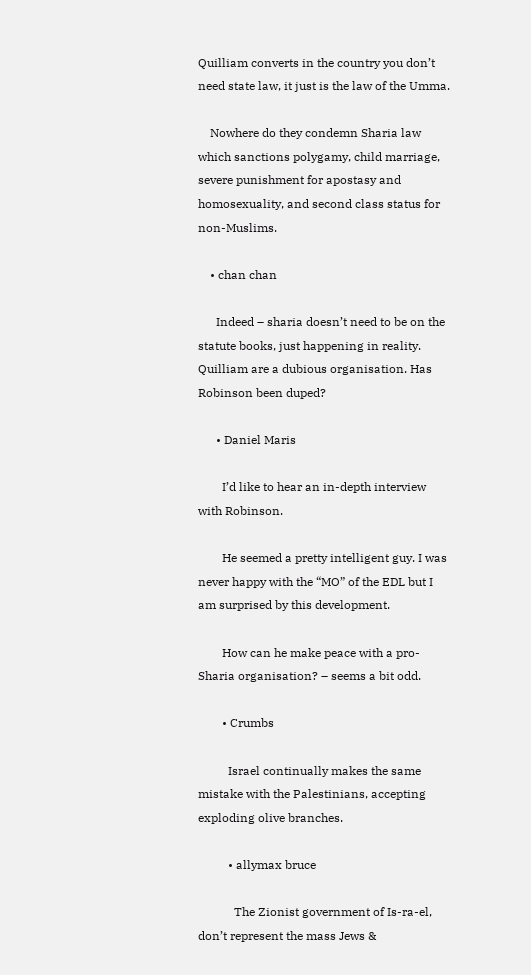Quilliam converts in the country you don’t need state law, it just is the law of the Umma.

    Nowhere do they condemn Sharia law which sanctions polygamy, child marriage, severe punishment for apostasy and homosexuality, and second class status for non-Muslims.

    • chan chan

      Indeed – sharia doesn’t need to be on the statute books, just happening in reality. Quilliam are a dubious organisation. Has Robinson been duped?

      • Daniel Maris

        I’d like to hear an in-depth interview with Robinson.

        He seemed a pretty intelligent guy. I was never happy with the “MO” of the EDL but I am surprised by this development.

        How can he make peace with a pro-Sharia organisation? – seems a bit odd.

        • Crumbs

          Israel continually makes the same mistake with the Palestinians, accepting exploding olive branches.

          • allymax bruce

            The Zionist government of Is-ra-el, don’t represent the mass Jews &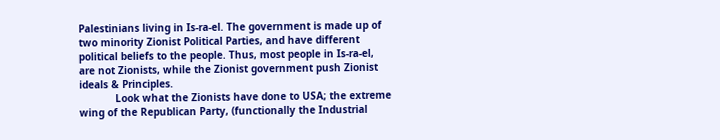Palestinians living in Is-ra-el. The government is made up of two minority Zionist Political Parties, and have different political beliefs to the people. Thus, most people in Is-ra-el, are not Zionists, while the Zionist government push Zionist ideals & Principles.
            Look what the Zionists have done to USA; the extreme wing of the Republican Party, (functionally the Industrial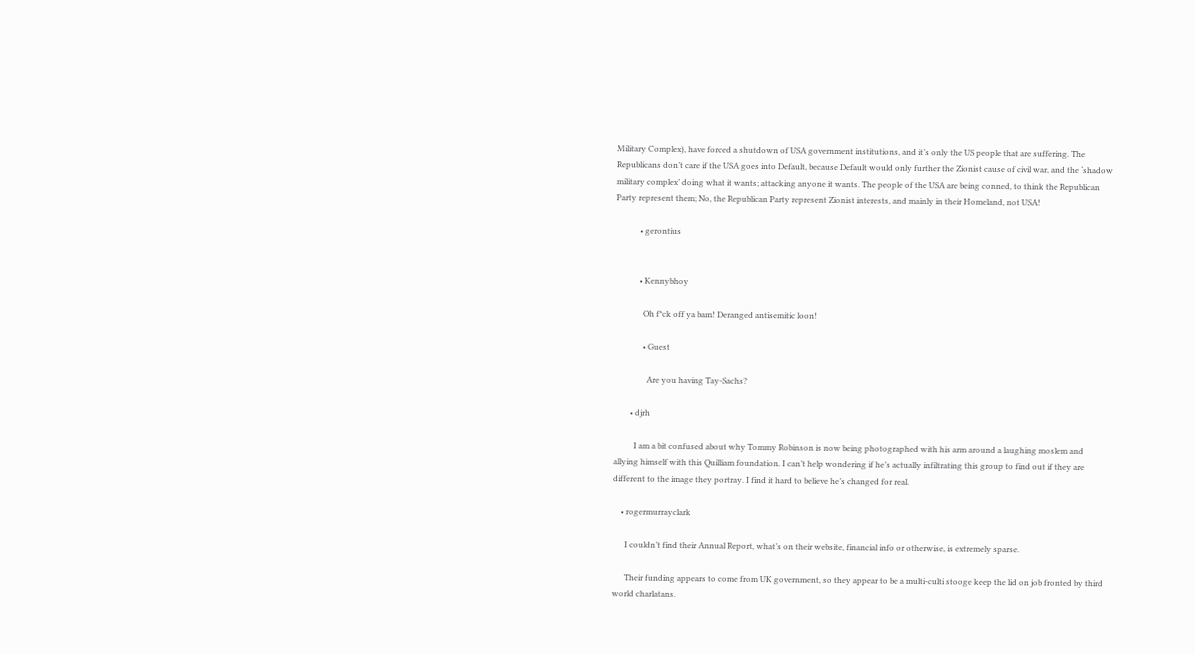Military Complex), have forced a shutdown of USA government institutions, and it’s only the US people that are suffering. The Republicans don’t care if the USA goes into Default, because Default would only further the Zionist cause of civil war, and the ‘shadow military complex’ doing what it wants; attacking anyone it wants. The people of the USA are being conned, to think the Republican Party represent them; No, the Republican Party represent Zionist interests, and mainly in their Homeland, not USA!

            • gerontius


            • Kennybhoy

              Oh f*ck off ya bam! Deranged antisemitic loon!

              • Guest

                Are you having Tay-Sachs?

        • djrh

          I am a bit confused about why Tommy Robinson is now being photographed with his arm around a laughing moslem and allying himself with this Quilliam foundation. I can’t help wondering if he’s actually infiltrating this group to find out if they are different to the image they portray. I find it hard to believe he’s changed for real.

    • rogermurrayclark

      I couldn’t find their Annual Report, what’s on their website, financial info or otherwise, is extremely sparse.

      Their funding appears to come from UK government, so they appear to be a multi-culti stooge keep the lid on job fronted by third world charlatans.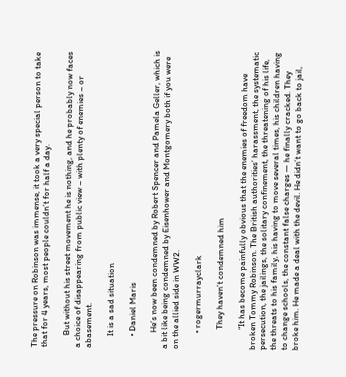The pressure on Robinson was immense, it took a very special person to take that for 4 years, most people couldn’t for half a day.

      But without his street movement he is nothing, and he probably now faces a choice of disappearing from public view – with plenty of enemies – or abasement.

      It is a sad situation

      • Daniel Maris

        He’s now been condemned by Robert Spencer and Pamela Geller, which is a bit like being condemned by Eisenhower and Montgomery both if you were on the allied side in WW2.

        • rogermurrayclark

          They haven’t condemned him

          “It has become painfully obvious that the enemies of freedom have broken Tommy Robinson. The British authorities’ harassment, the systematic persecution, the jailings, the solitary confinement, the threatening of his life, the threats to his family, his having to move several times, his children having to change schools, the constant false charges — he finally cracked. They broke him. He made a deal with the devil. He didn’t want to go back to jail,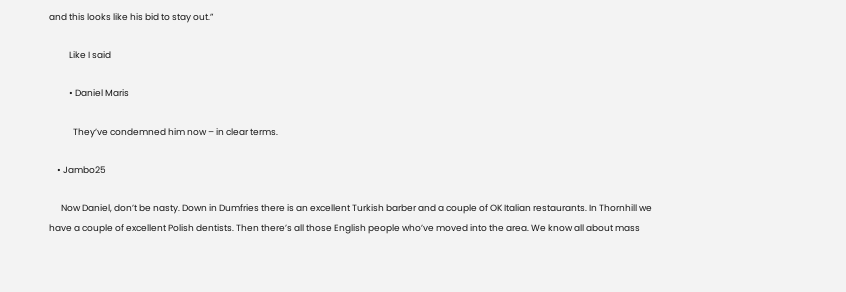and this looks like his bid to stay out.”

          Like I said

          • Daniel Maris

            They’ve condemned him now – in clear terms.

    • Jambo25

      Now Daniel, don’t be nasty. Down in Dumfries there is an excellent Turkish barber and a couple of OK Italian restaurants. In Thornhill we have a couple of excellent Polish dentists. Then there’s all those English people who’ve moved into the area. We know all about mass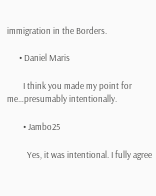immigration in the Borders.

      • Daniel Maris

        I think you made my point for me…presumably intentionally.

        • Jambo25

          Yes, it was intentional. I fully agree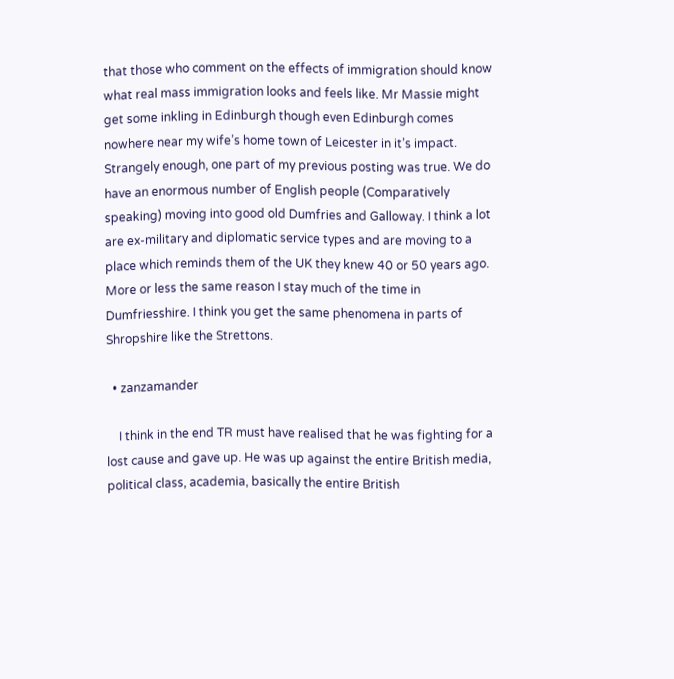that those who comment on the effects of immigration should know what real mass immigration looks and feels like. Mr Massie might get some inkling in Edinburgh though even Edinburgh comes nowhere near my wife’s home town of Leicester in it’s impact. Strangely enough, one part of my previous posting was true. We do have an enormous number of English people (Comparatively speaking) moving into good old Dumfries and Galloway. I think a lot are ex-military and diplomatic service types and are moving to a place which reminds them of the UK they knew 40 or 50 years ago. More or less the same reason I stay much of the time in Dumfriesshire. I think you get the same phenomena in parts of Shropshire like the Strettons.

  • zanzamander

    I think in the end TR must have realised that he was fighting for a lost cause and gave up. He was up against the entire British media, political class, academia, basically the entire British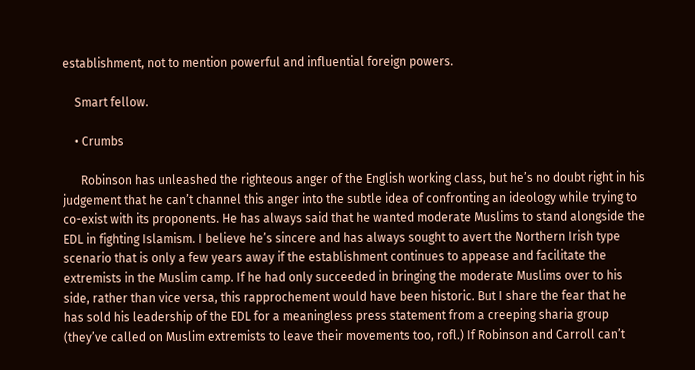establishment, not to mention powerful and influential foreign powers.

    Smart fellow.

    • Crumbs

      Robinson has unleashed the righteous anger of the English working class, but he’s no doubt right in his judgement that he can’t channel this anger into the subtle idea of confronting an ideology while trying to co-exist with its proponents. He has always said that he wanted moderate Muslims to stand alongside the EDL in fighting Islamism. I believe he’s sincere and has always sought to avert the Northern Irish type scenario that is only a few years away if the establishment continues to appease and facilitate the extremists in the Muslim camp. If he had only succeeded in bringing the moderate Muslims over to his side, rather than vice versa, this rapprochement would have been historic. But I share the fear that he has sold his leadership of the EDL for a meaningless press statement from a creeping sharia group (they’ve called on Muslim extremists to leave their movements too, rofl.) If Robinson and Carroll can’t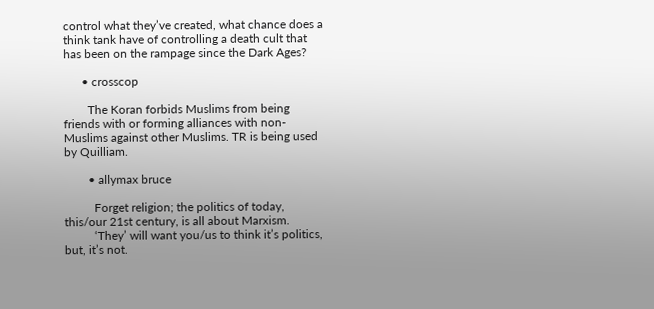control what they’ve created, what chance does a think tank have of controlling a death cult that has been on the rampage since the Dark Ages?

      • crosscop

        The Koran forbids Muslims from being friends with or forming alliances with non-Muslims against other Muslims. TR is being used by Quilliam.

        • allymax bruce

          Forget religion; the politics of today, this/our 21st century, is all about Marxism.
          ‘They’ will want you/us to think it’s politics, but, it’s not.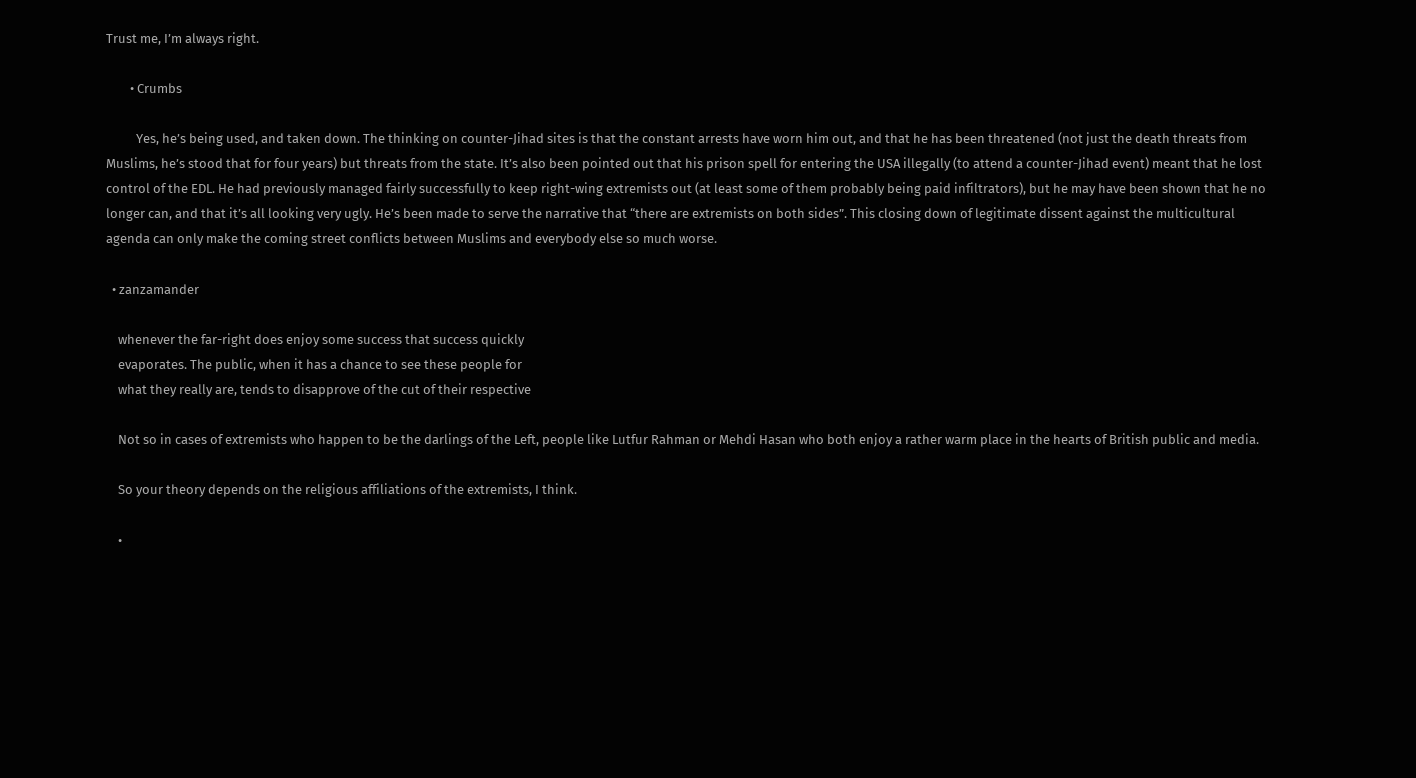Trust me, I’m always right.

        • Crumbs

          Yes, he’s being used, and taken down. The thinking on counter-Jihad sites is that the constant arrests have worn him out, and that he has been threatened (not just the death threats from Muslims, he’s stood that for four years) but threats from the state. It’s also been pointed out that his prison spell for entering the USA illegally (to attend a counter-Jihad event) meant that he lost control of the EDL. He had previously managed fairly successfully to keep right-wing extremists out (at least some of them probably being paid infiltrators), but he may have been shown that he no longer can, and that it’s all looking very ugly. He’s been made to serve the narrative that “there are extremists on both sides”. This closing down of legitimate dissent against the multicultural agenda can only make the coming street conflicts between Muslims and everybody else so much worse.

  • zanzamander

    whenever the far-right does enjoy some success that success quickly
    evaporates. The public, when it has a chance to see these people for
    what they really are, tends to disapprove of the cut of their respective

    Not so in cases of extremists who happen to be the darlings of the Left, people like Lutfur Rahman or Mehdi Hasan who both enjoy a rather warm place in the hearts of British public and media.

    So your theory depends on the religious affiliations of the extremists, I think.

    •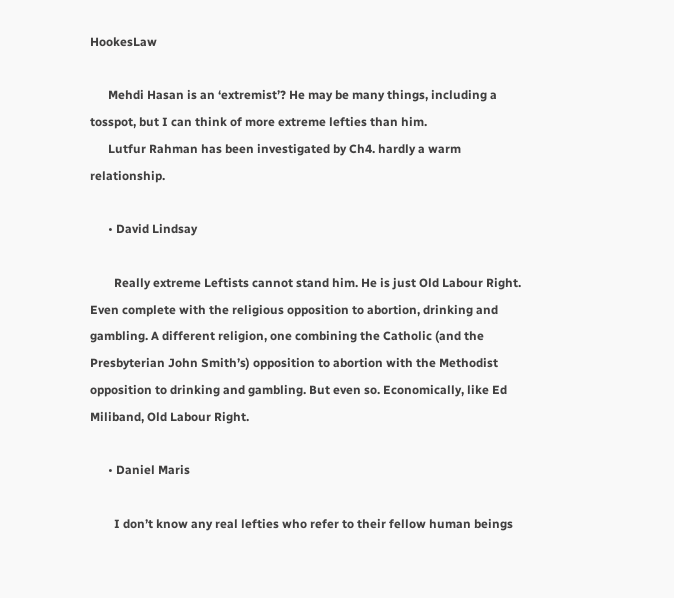HookesLaw

      Mehdi Hasan is an ‘extremist’? He may be many things, including a tosspot, but I can think of more extreme lefties than him.
      Lutfur Rahman has been investigated by Ch4. hardly a warm relationship.

      • David Lindsay

        Really extreme Leftists cannot stand him. He is just Old Labour Right. Even complete with the religious opposition to abortion, drinking and gambling. A different religion, one combining the Catholic (and the Presbyterian John Smith’s) opposition to abortion with the Methodist opposition to drinking and gambling. But even so. Economically, like Ed Miliband, Old Labour Right.

      • Daniel Maris

        I don’t know any real lefties who refer to their fellow human beings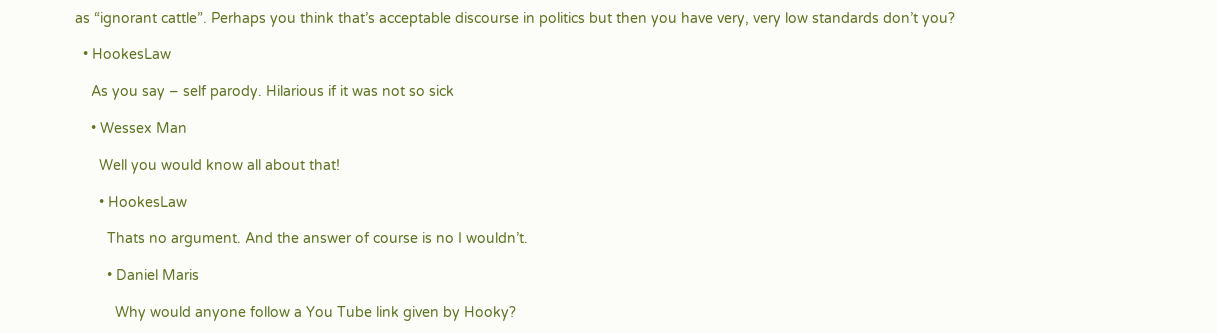as “ignorant cattle”. Perhaps you think that’s acceptable discourse in politics but then you have very, very low standards don’t you?

  • HookesLaw

    As you say – self parody. Hilarious if it was not so sick

    • Wessex Man

      Well you would know all about that!

      • HookesLaw

        Thats no argument. And the answer of course is no I wouldn’t.

        • Daniel Maris

          Why would anyone follow a You Tube link given by Hooky?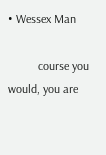• Wessex Man

          course you would, you are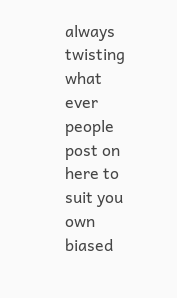always twisting what ever people post on here to suit you own biased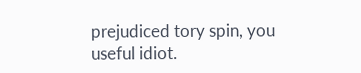prejudiced tory spin, you useful idiot.